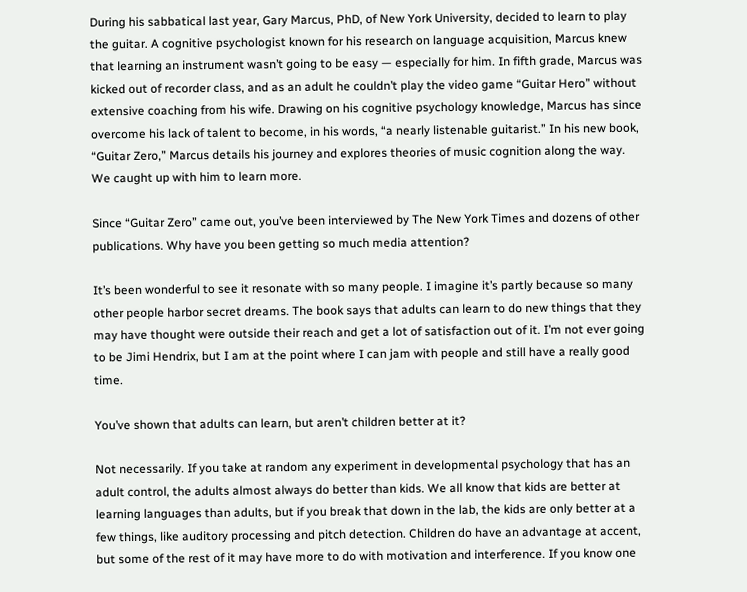During his sabbatical last year, Gary Marcus, PhD, of New York University, decided to learn to play the guitar. A cognitive psychologist known for his research on language acquisition, Marcus knew that learning an instrument wasn’t going to be easy — especially for him. In fifth grade, Marcus was kicked out of recorder class, and as an adult he couldn’t play the video game “Guitar Hero” without extensive coaching from his wife. Drawing on his cognitive psychology knowledge, Marcus has since overcome his lack of talent to become, in his words, “a nearly listenable guitarist.” In his new book, “Guitar Zero,” Marcus details his journey and explores theories of music cognition along the way. We caught up with him to learn more.

Since “Guitar Zero” came out, you’ve been interviewed by The New York Times and dozens of other publications. Why have you been getting so much media attention?

It’s been wonderful to see it resonate with so many people. I imagine it’s partly because so many other people harbor secret dreams. The book says that adults can learn to do new things that they may have thought were outside their reach and get a lot of satisfaction out of it. I’m not ever going to be Jimi Hendrix, but I am at the point where I can jam with people and still have a really good time.

You’ve shown that adults can learn, but aren’t children better at it?

Not necessarily. If you take at random any experiment in developmental psychology that has an adult control, the adults almost always do better than kids. We all know that kids are better at learning languages than adults, but if you break that down in the lab, the kids are only better at a few things, like auditory processing and pitch detection. Children do have an advantage at accent, but some of the rest of it may have more to do with motivation and interference. If you know one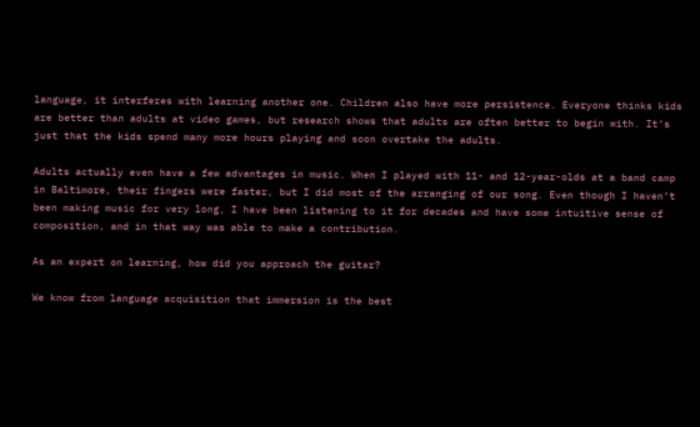language, it interferes with learning another one. Children also have more persistence. Everyone thinks kids are better than adults at video games, but research shows that adults are often better to begin with. It’s just that the kids spend many more hours playing and soon overtake the adults.

Adults actually even have a few advantages in music. When I played with 11- and 12-year-olds at a band camp in Baltimore, their fingers were faster, but I did most of the arranging of our song. Even though I haven’t been making music for very long, I have been listening to it for decades and have some intuitive sense of composition, and in that way was able to make a contribution.

As an expert on learning, how did you approach the guitar?

We know from language acquisition that immersion is the best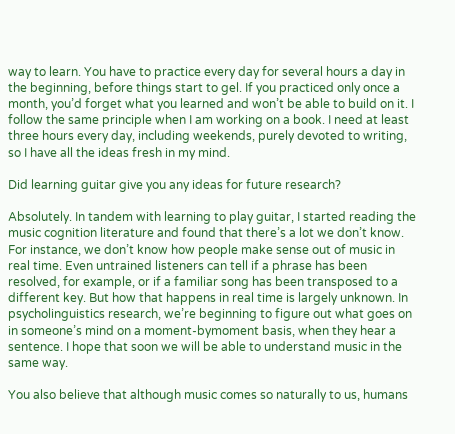way to learn. You have to practice every day for several hours a day in the beginning, before things start to gel. If you practiced only once a month, you’d forget what you learned and won’t be able to build on it. I follow the same principle when I am working on a book. I need at least three hours every day, including weekends, purely devoted to writing, so I have all the ideas fresh in my mind.

Did learning guitar give you any ideas for future research?

Absolutely. In tandem with learning to play guitar, I started reading the music cognition literature and found that there’s a lot we don’t know. For instance, we don’t know how people make sense out of music in real time. Even untrained listeners can tell if a phrase has been resolved, for example, or if a familiar song has been transposed to a different key. But how that happens in real time is largely unknown. In psycholinguistics research, we’re beginning to figure out what goes on in someone’s mind on a moment-bymoment basis, when they hear a sentence. I hope that soon we will be able to understand music in the same way.

You also believe that although music comes so naturally to us, humans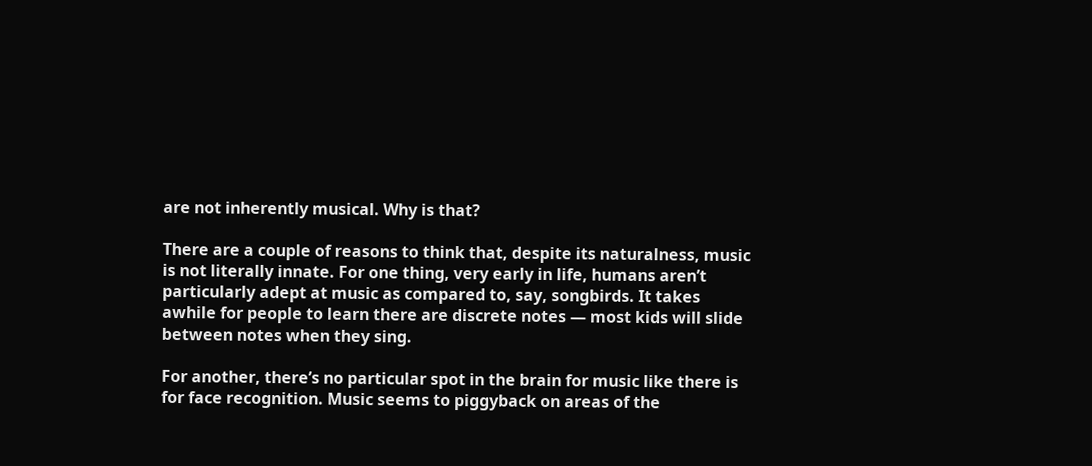are not inherently musical. Why is that?

There are a couple of reasons to think that, despite its naturalness, music is not literally innate. For one thing, very early in life, humans aren’t particularly adept at music as compared to, say, songbirds. It takes awhile for people to learn there are discrete notes — most kids will slide between notes when they sing.

For another, there’s no particular spot in the brain for music like there is for face recognition. Music seems to piggyback on areas of the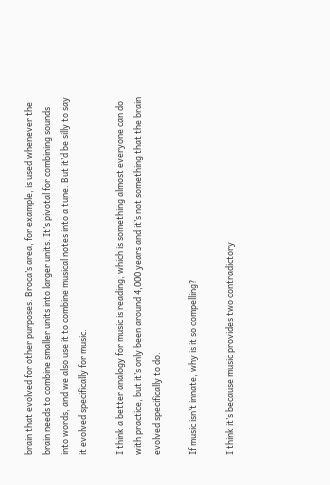brain that evolved for other purposes. Broca’s area, for example, is used whenever the brain needs to combine smaller units into larger units. It’s pivotal for combining sounds into words, and we also use it to combine musical notes into a tune. But it’d be silly to say it evolved specifically for music.

I think a better analogy for music is reading, which is something almost everyone can do with practice, but it’s only been around 4,000 years and it’s not something that the brain evolved specifically to do.

If music isn’t innate, why is it so compelling?

I think it’s because music provides two contradictory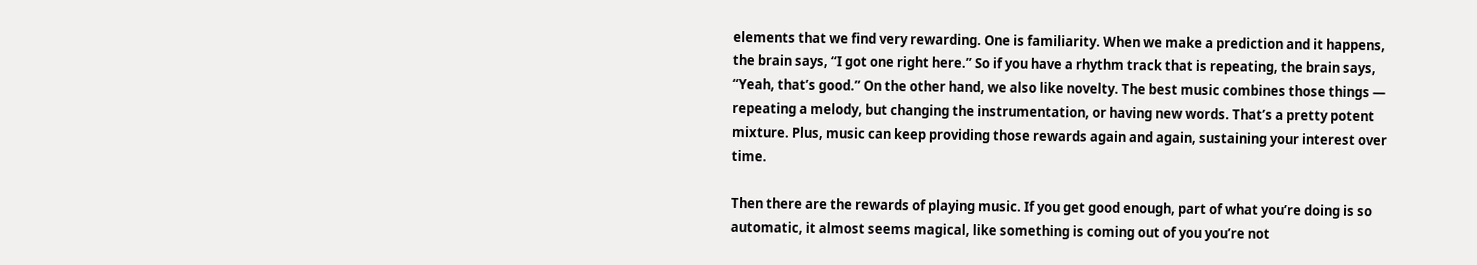elements that we find very rewarding. One is familiarity. When we make a prediction and it happens, the brain says, “I got one right here.” So if you have a rhythm track that is repeating, the brain says, “Yeah, that’s good.” On the other hand, we also like novelty. The best music combines those things — repeating a melody, but changing the instrumentation, or having new words. That’s a pretty potent mixture. Plus, music can keep providing those rewards again and again, sustaining your interest over time.

Then there are the rewards of playing music. If you get good enough, part of what you’re doing is so automatic, it almost seems magical, like something is coming out of you you’re not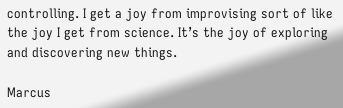controlling. I get a joy from improvising sort of like the joy I get from science. It’s the joy of exploring and discovering new things.

Marcus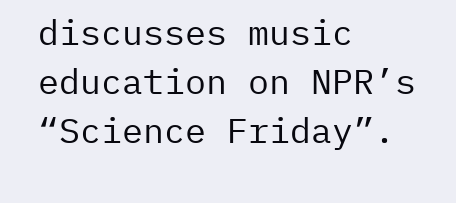discusses music education on NPR’s “Science Friday”.